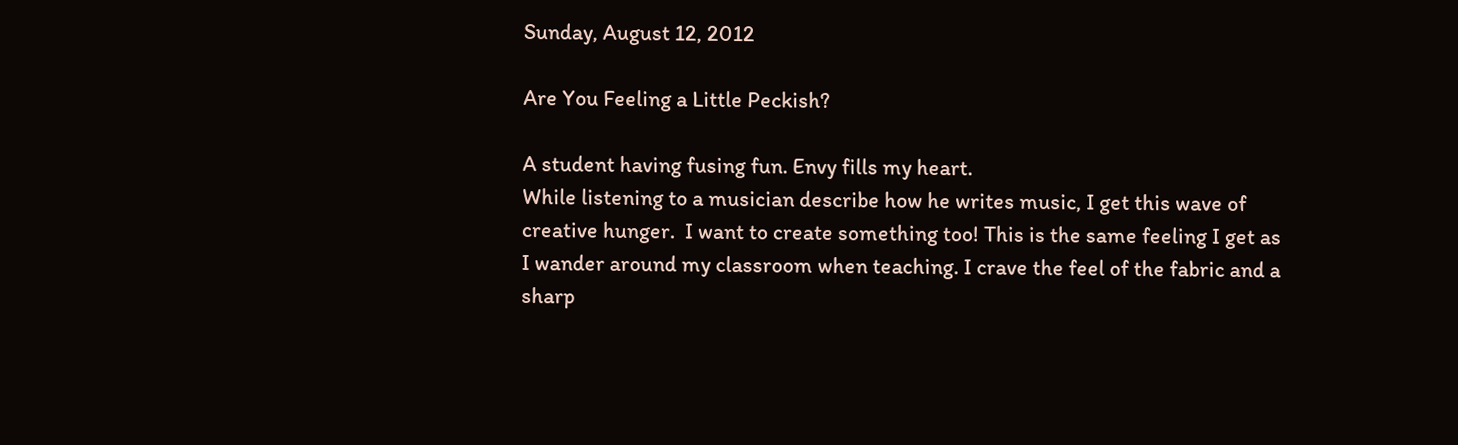Sunday, August 12, 2012

Are You Feeling a Little Peckish?

A student having fusing fun. Envy fills my heart.
While listening to a musician describe how he writes music, I get this wave of creative hunger.  I want to create something too! This is the same feeling I get as I wander around my classroom when teaching. I crave the feel of the fabric and a sharp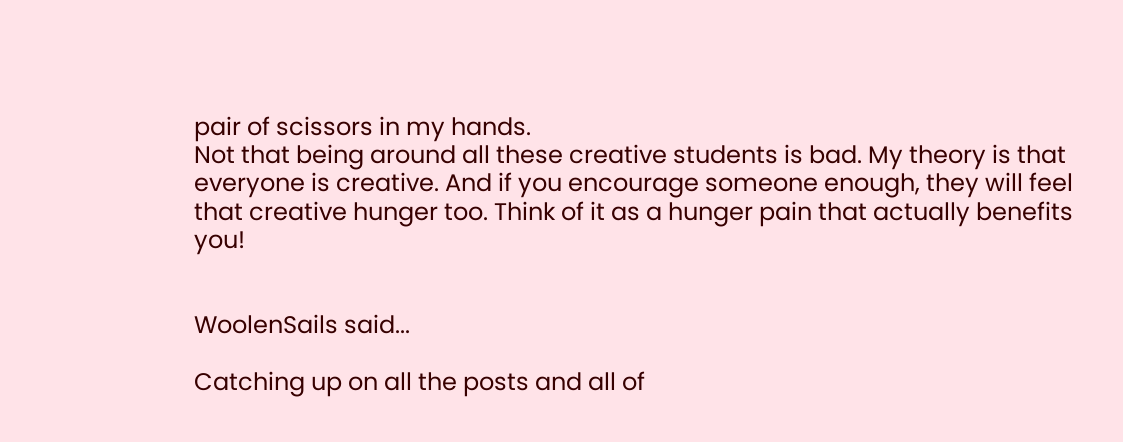pair of scissors in my hands.
Not that being around all these creative students is bad. My theory is that everyone is creative. And if you encourage someone enough, they will feel that creative hunger too. Think of it as a hunger pain that actually benefits you!


WoolenSails said...

Catching up on all the posts and all of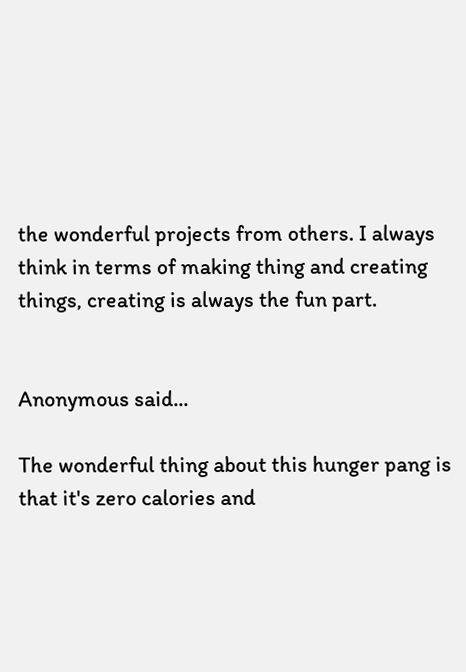the wonderful projects from others. I always think in terms of making thing and creating things, creating is always the fun part.


Anonymous said...

The wonderful thing about this hunger pang is that it's zero calories and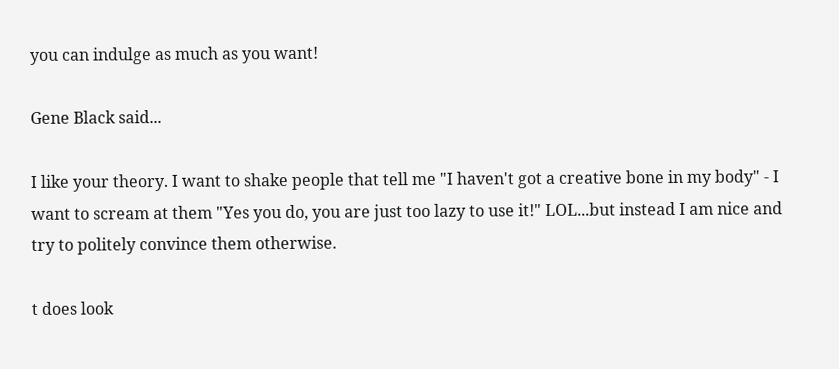you can indulge as much as you want!

Gene Black said...

I like your theory. I want to shake people that tell me "I haven't got a creative bone in my body" - I want to scream at them "Yes you do, you are just too lazy to use it!" LOL...but instead I am nice and try to politely convince them otherwise.

t does look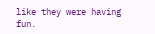like they were having fun.